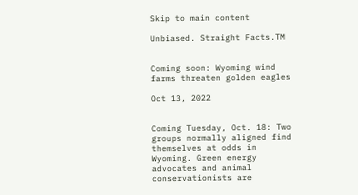Skip to main content

Unbiased. Straight Facts.TM


Coming soon: Wyoming wind farms threaten golden eagles

Oct 13, 2022


Coming Tuesday, Oct. 18: Two groups normally aligned find themselves at odds in Wyoming. Green energy advocates and animal conservationists are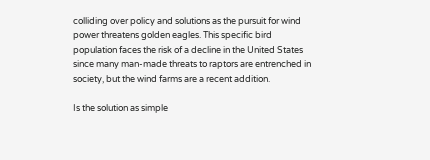colliding over policy and solutions as the pursuit for wind power threatens golden eagles. This specific bird population faces the risk of a decline in the United States since many man-made threats to raptors are entrenched in society, but the wind farms are a recent addition.

Is the solution as simple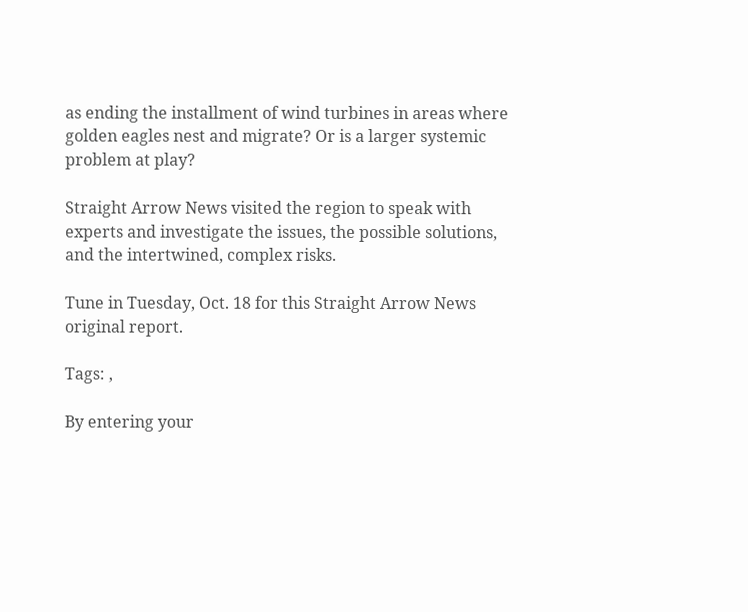as ending the installment of wind turbines in areas where golden eagles nest and migrate? Or is a larger systemic problem at play?

Straight Arrow News visited the region to speak with experts and investigate the issues, the possible solutions, and the intertwined, complex risks.

Tune in Tuesday, Oct. 18 for this Straight Arrow News original report.

Tags: ,

By entering your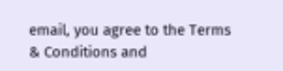email, you agree to the Terms & Conditions and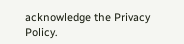acknowledge the Privacy Policy.